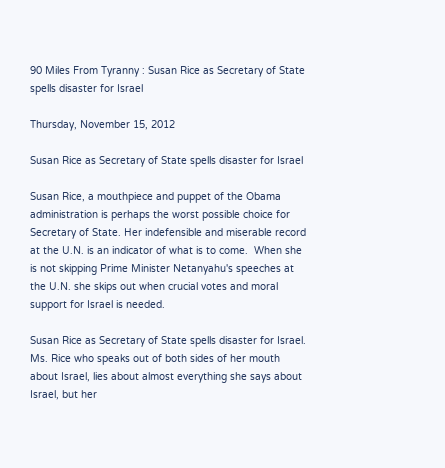90 Miles From Tyranny : Susan Rice as Secretary of State spells disaster for Israel

Thursday, November 15, 2012

Susan Rice as Secretary of State spells disaster for Israel

Susan Rice, a mouthpiece and puppet of the Obama administration is perhaps the worst possible choice for Secretary of State. Her indefensible and miserable record at the U.N. is an indicator of what is to come.  When she is not skipping Prime Minister Netanyahu's speeches at the U.N. she skips out when crucial votes and moral support for Israel is needed.

Susan Rice as Secretary of State spells disaster for Israel.  Ms. Rice who speaks out of both sides of her mouth about Israel, lies about almost everything she says about Israel, but her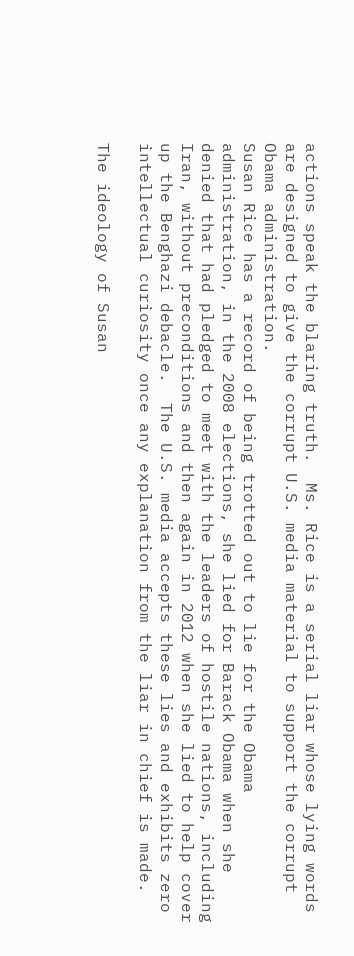actions speak the blaring truth.  Ms. Rice is a serial liar whose lying words are designed to give the corrupt U.S. media material to support the corrupt Obama administration.
Susan Rice has a record of being trotted out to lie for the Obama administration, in the 2008 elections, she lied for Barack Obama when she denied that had pledged to meet with the leaders of hostile nations, including Iran, without preconditions and then again in 2012 when she lied to help cover up the Benghazi debacle.  The U.S. media accepts these lies and exhibits zero intellectual curiosity once any explanation from the liar in chief is made.

The ideology of Susan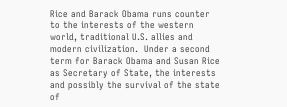Rice and Barack Obama runs counter to the interests of the western world, traditional U.S. allies and modern civilization.  Under a second term for Barack Obama and Susan Rice as Secretary of State, the interests and possibly the survival of the state of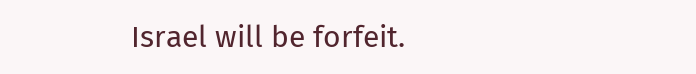Israel will be forfeit.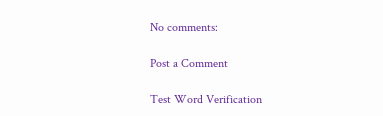No comments:

Post a Comment

Test Word Verification